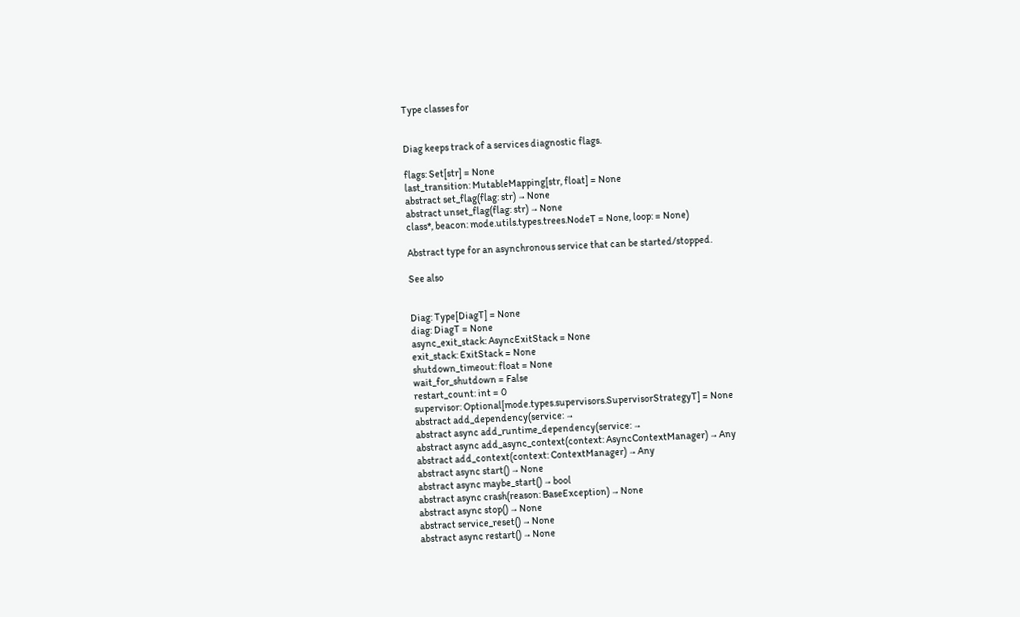Type classes for


Diag keeps track of a services diagnostic flags.

flags: Set[str] = None
last_transition: MutableMapping[str, float] = None
abstract set_flag(flag: str) → None
abstract unset_flag(flag: str) → None
class*, beacon: mode.utils.types.trees.NodeT = None, loop: = None)

Abstract type for an asynchronous service that can be started/stopped.

See also


Diag: Type[DiagT] = None
diag: DiagT = None
async_exit_stack: AsyncExitStack = None
exit_stack: ExitStack = None
shutdown_timeout: float = None
wait_for_shutdown = False
restart_count: int = 0
supervisor: Optional[mode.types.supervisors.SupervisorStrategyT] = None
abstract add_dependency(service: →
abstract async add_runtime_dependency(service: →
abstract async add_async_context(context: AsyncContextManager) → Any
abstract add_context(context: ContextManager) → Any
abstract async start() → None
abstract async maybe_start() → bool
abstract async crash(reason: BaseException) → None
abstract async stop() → None
abstract service_reset() → None
abstract async restart() → None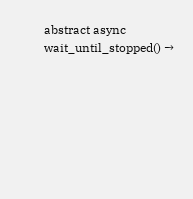abstract async wait_until_stopped() →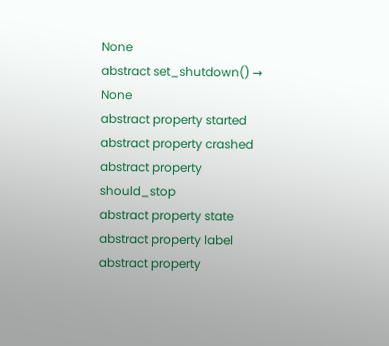None
abstract set_shutdown() → None
abstract property started
abstract property crashed
abstract property should_stop
abstract property state
abstract property label
abstract property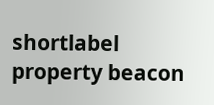shortlabel
property beacon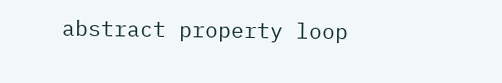abstract property loop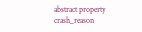abstract property crash_reason